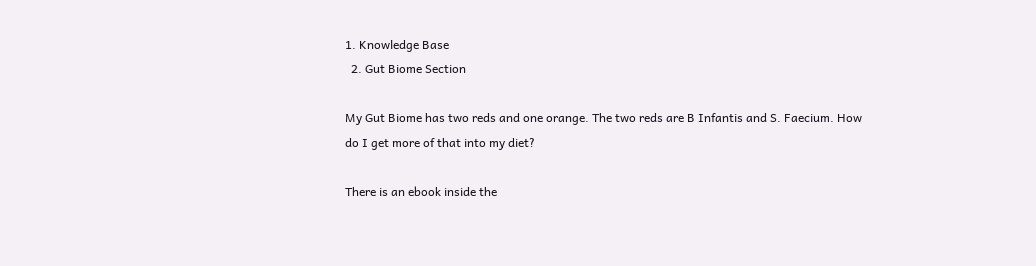1. Knowledge Base
  2. Gut Biome Section

My Gut Biome has two reds and one orange. The two reds are B Infantis and S. Faecium. How do I get more of that into my diet?

There is an ebook inside the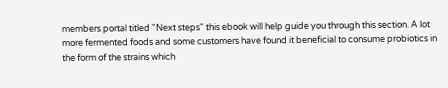members portal titled "Next steps" this ebook will help guide you through this section. A lot more fermented foods and some customers have found it beneficial to consume probiotics in the form of the strains which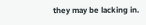they may be lacking in.